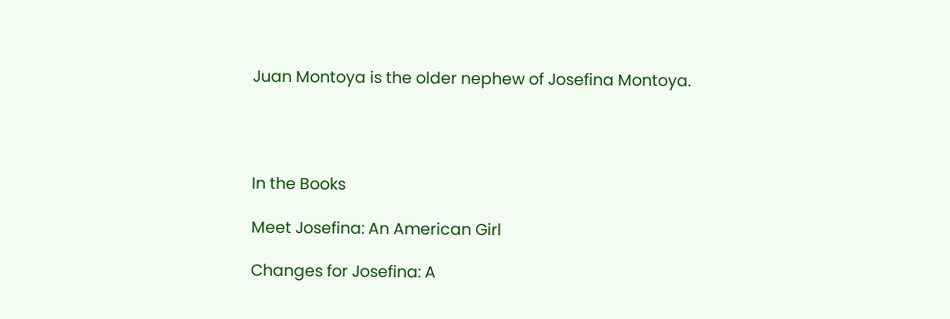Juan Montoya is the older nephew of Josefina Montoya.




In the Books

Meet Josefina: An American Girl

Changes for Josefina: A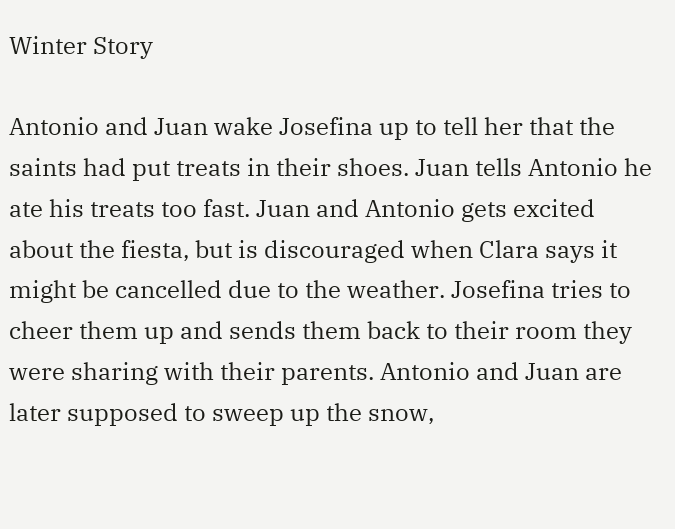Winter Story

Antonio and Juan wake Josefina up to tell her that the saints had put treats in their shoes. Juan tells Antonio he ate his treats too fast. Juan and Antonio gets excited about the fiesta, but is discouraged when Clara says it might be cancelled due to the weather. Josefina tries to cheer them up and sends them back to their room they were sharing with their parents. Antonio and Juan are later supposed to sweep up the snow,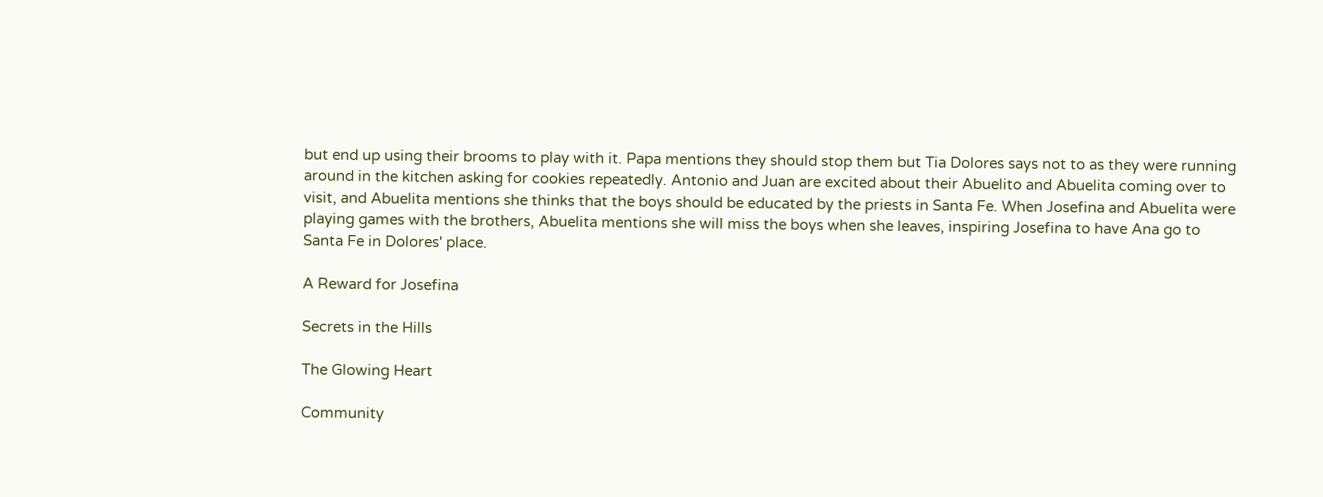but end up using their brooms to play with it. Papa mentions they should stop them but Tia Dolores says not to as they were running around in the kitchen asking for cookies repeatedly. Antonio and Juan are excited about their Abuelito and Abuelita coming over to visit, and Abuelita mentions she thinks that the boys should be educated by the priests in Santa Fe. When Josefina and Abuelita were playing games with the brothers, Abuelita mentions she will miss the boys when she leaves, inspiring Josefina to have Ana go to Santa Fe in Dolores' place.

A Reward for Josefina

Secrets in the Hills

The Glowing Heart

Community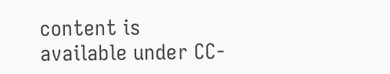content is available under CC-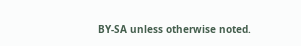BY-SA unless otherwise noted.